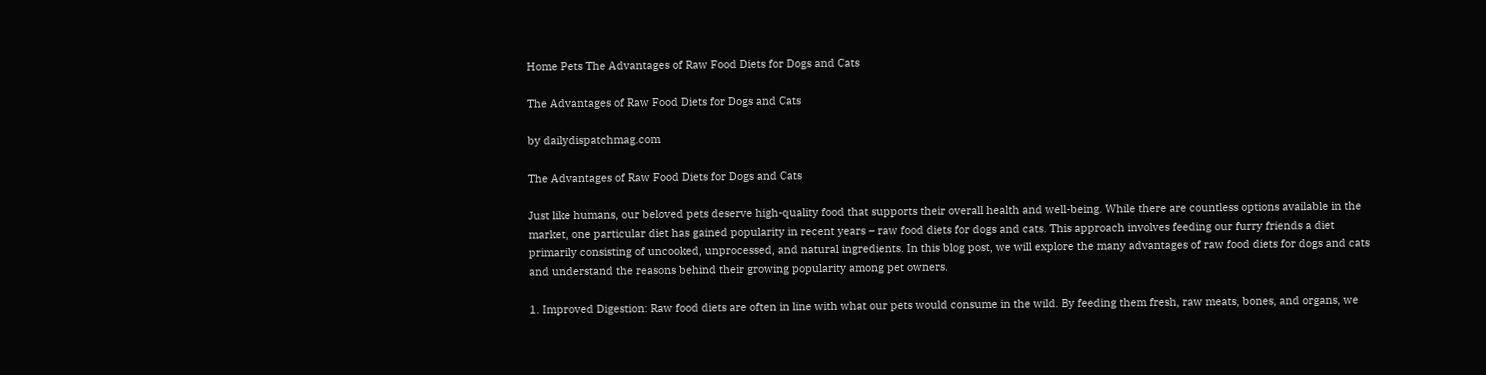Home Pets The Advantages of Raw Food Diets for Dogs and Cats

The Advantages of Raw Food Diets for Dogs and Cats

by dailydispatchmag.com

The Advantages of Raw Food Diets for Dogs and Cats

Just like humans, our beloved pets deserve high-quality food that supports their overall health and well-being. While there are countless options available in the market, one particular diet has gained popularity in recent years – raw food diets for dogs and cats. This approach involves feeding our furry friends a diet primarily consisting of uncooked, unprocessed, and natural ingredients. In this blog post, we will explore the many advantages of raw food diets for dogs and cats and understand the reasons behind their growing popularity among pet owners.

1. Improved Digestion: Raw food diets are often in line with what our pets would consume in the wild. By feeding them fresh, raw meats, bones, and organs, we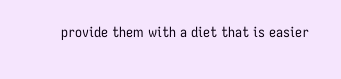provide them with a diet that is easier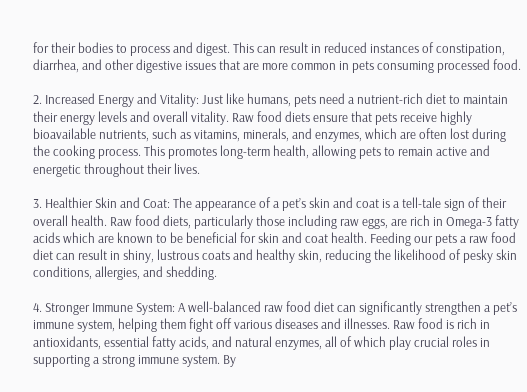for their bodies to process and digest. This can result in reduced instances of constipation, diarrhea, and other digestive issues that are more common in pets consuming processed food.

2. Increased Energy and Vitality: Just like humans, pets need a nutrient-rich diet to maintain their energy levels and overall vitality. Raw food diets ensure that pets receive highly bioavailable nutrients, such as vitamins, minerals, and enzymes, which are often lost during the cooking process. This promotes long-term health, allowing pets to remain active and energetic throughout their lives.

3. Healthier Skin and Coat: The appearance of a pet’s skin and coat is a tell-tale sign of their overall health. Raw food diets, particularly those including raw eggs, are rich in Omega-3 fatty acids which are known to be beneficial for skin and coat health. Feeding our pets a raw food diet can result in shiny, lustrous coats and healthy skin, reducing the likelihood of pesky skin conditions, allergies, and shedding.

4. Stronger Immune System: A well-balanced raw food diet can significantly strengthen a pet’s immune system, helping them fight off various diseases and illnesses. Raw food is rich in antioxidants, essential fatty acids, and natural enzymes, all of which play crucial roles in supporting a strong immune system. By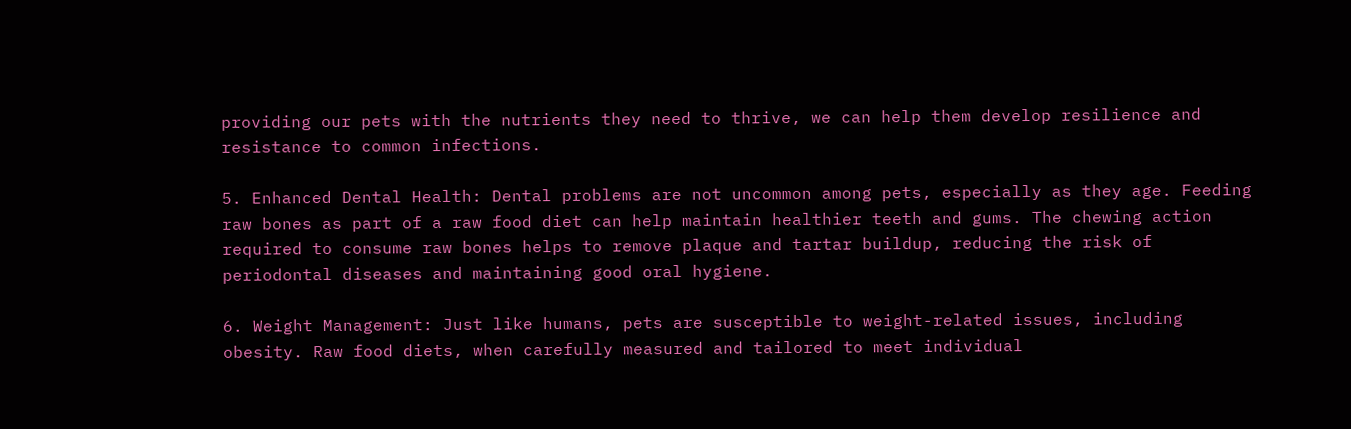providing our pets with the nutrients they need to thrive, we can help them develop resilience and resistance to common infections.

5. Enhanced Dental Health: Dental problems are not uncommon among pets, especially as they age. Feeding raw bones as part of a raw food diet can help maintain healthier teeth and gums. The chewing action required to consume raw bones helps to remove plaque and tartar buildup, reducing the risk of periodontal diseases and maintaining good oral hygiene.

6. Weight Management: Just like humans, pets are susceptible to weight-related issues, including obesity. Raw food diets, when carefully measured and tailored to meet individual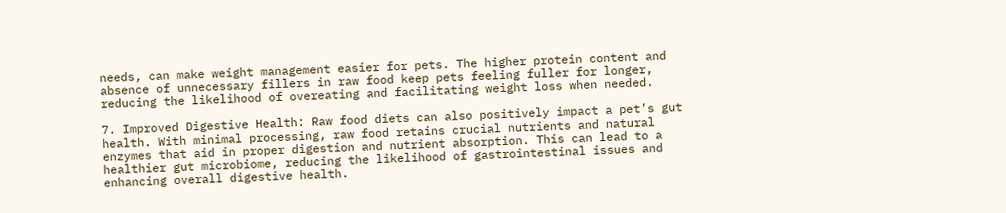needs, can make weight management easier for pets. The higher protein content and absence of unnecessary fillers in raw food keep pets feeling fuller for longer, reducing the likelihood of overeating and facilitating weight loss when needed.

7. Improved Digestive Health: Raw food diets can also positively impact a pet’s gut health. With minimal processing, raw food retains crucial nutrients and natural enzymes that aid in proper digestion and nutrient absorption. This can lead to a healthier gut microbiome, reducing the likelihood of gastrointestinal issues and enhancing overall digestive health.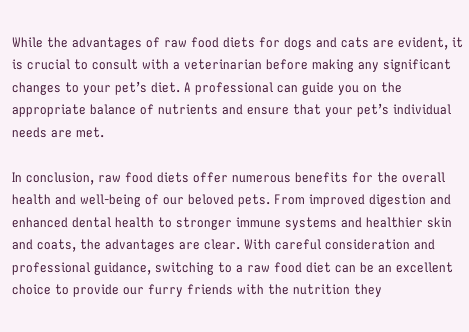While the advantages of raw food diets for dogs and cats are evident, it is crucial to consult with a veterinarian before making any significant changes to your pet’s diet. A professional can guide you on the appropriate balance of nutrients and ensure that your pet’s individual needs are met.

In conclusion, raw food diets offer numerous benefits for the overall health and well-being of our beloved pets. From improved digestion and enhanced dental health to stronger immune systems and healthier skin and coats, the advantages are clear. With careful consideration and professional guidance, switching to a raw food diet can be an excellent choice to provide our furry friends with the nutrition they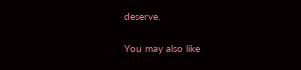deserve.

You may also like